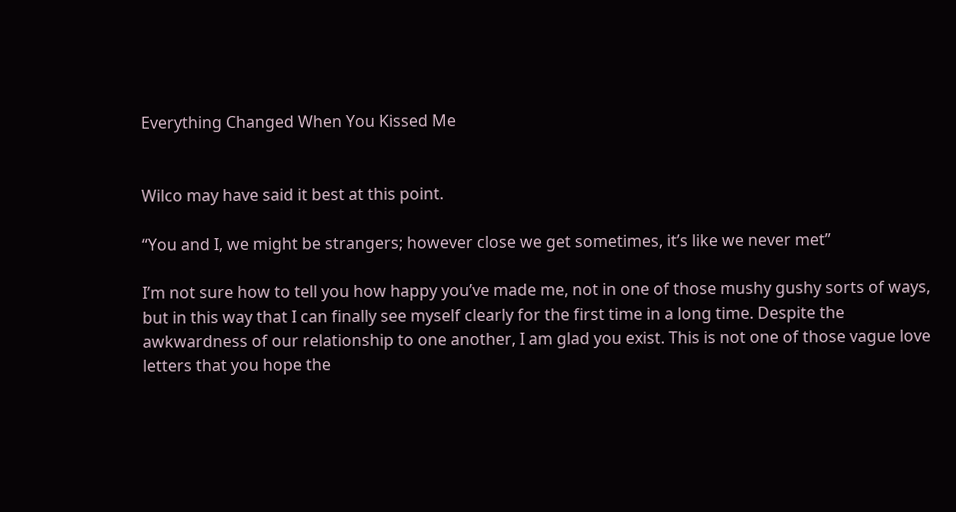Everything Changed When You Kissed Me


Wilco may have said it best at this point.

“You and I, we might be strangers; however close we get sometimes, it’s like we never met”

I’m not sure how to tell you how happy you’ve made me, not in one of those mushy gushy sorts of ways, but in this way that I can finally see myself clearly for the first time in a long time. Despite the awkwardness of our relationship to one another, I am glad you exist. This is not one of those vague love letters that you hope the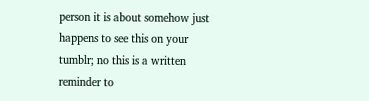person it is about somehow just happens to see this on your tumblr; no this is a written reminder to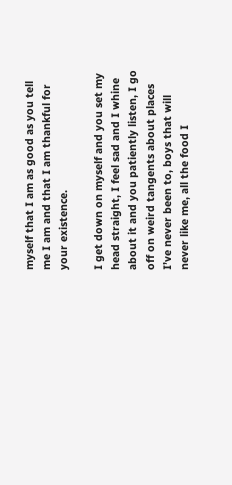myself that I am as good as you tell me I am and that I am thankful for your existence.

I get down on myself and you set my head straight, I feel sad and I whine about it and you patiently listen, I go off on weird tangents about places I’ve never been to, boys that will never like me, all the food I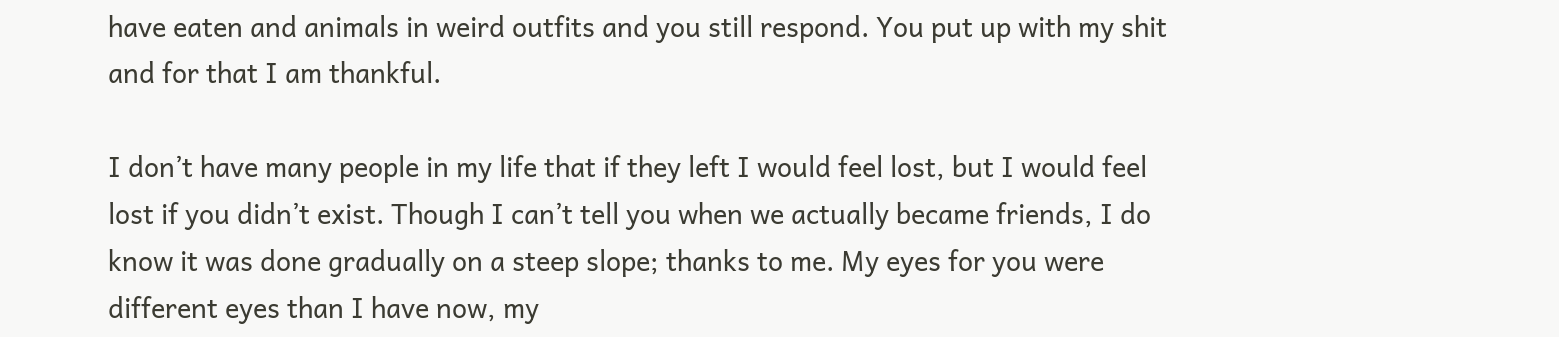have eaten and animals in weird outfits and you still respond. You put up with my shit and for that I am thankful.

I don’t have many people in my life that if they left I would feel lost, but I would feel lost if you didn’t exist. Though I can’t tell you when we actually became friends, I do know it was done gradually on a steep slope; thanks to me. My eyes for you were different eyes than I have now, my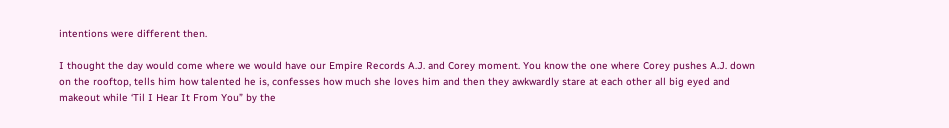intentions were different then.

I thought the day would come where we would have our Empire Records A.J. and Corey moment. You know the one where Corey pushes A.J. down on the rooftop, tells him how talented he is, confesses how much she loves him and then they awkwardly stare at each other all big eyed and makeout while ‘Til I Hear It From You” by the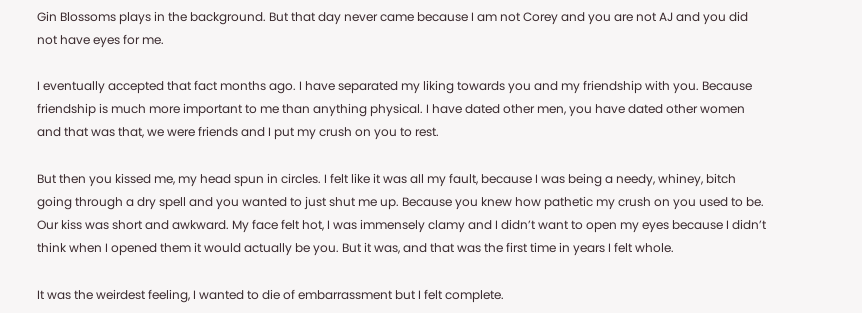Gin Blossoms plays in the background. But that day never came because I am not Corey and you are not AJ and you did not have eyes for me.

I eventually accepted that fact months ago. I have separated my liking towards you and my friendship with you. Because friendship is much more important to me than anything physical. I have dated other men, you have dated other women and that was that, we were friends and I put my crush on you to rest.

But then you kissed me, my head spun in circles. I felt like it was all my fault, because I was being a needy, whiney, bitch going through a dry spell and you wanted to just shut me up. Because you knew how pathetic my crush on you used to be. Our kiss was short and awkward. My face felt hot, I was immensely clamy and I didn’t want to open my eyes because I didn’t think when I opened them it would actually be you. But it was, and that was the first time in years I felt whole.

It was the weirdest feeling, I wanted to die of embarrassment but I felt complete.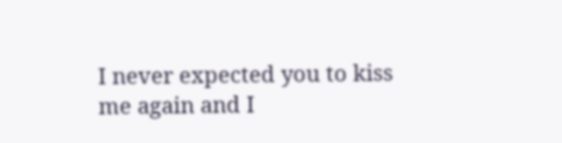I never expected you to kiss me again and I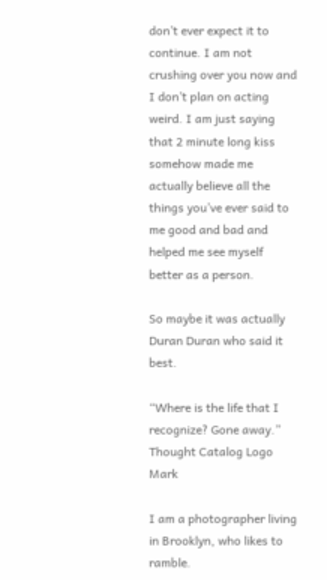don’t ever expect it to continue. I am not crushing over you now and I don’t plan on acting weird. I am just saying that 2 minute long kiss somehow made me actually believe all the things you’ve ever said to me good and bad and helped me see myself better as a person.

So maybe it was actually Duran Duran who said it best.

“Where is the life that I recognize? Gone away.” Thought Catalog Logo Mark

I am a photographer living in Brooklyn, who likes to ramble.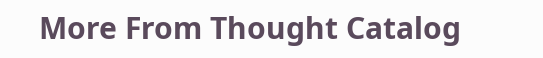More From Thought Catalog